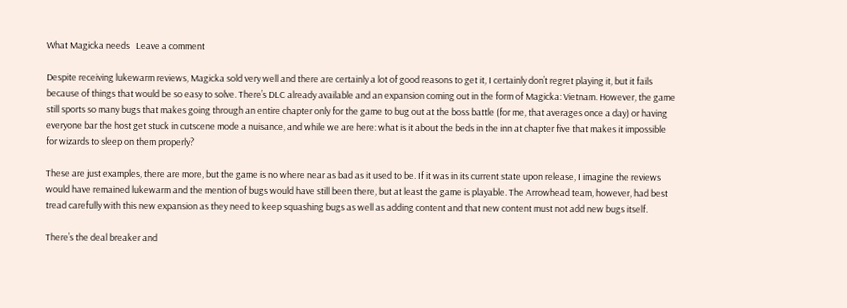What Magicka needs   Leave a comment

Despite receiving lukewarm reviews, Magicka sold very well and there are certainly a lot of good reasons to get it, I certainly don’t regret playing it, but it fails because of things that would be so easy to solve. There’s DLC already available and an expansion coming out in the form of Magicka: Vietnam. However, the game still sports so many bugs that makes going through an entire chapter only for the game to bug out at the boss battle (for me, that averages once a day) or having everyone bar the host get stuck in cutscene mode a nuisance, and while we are here: what is it about the beds in the inn at chapter five that makes it impossible for wizards to sleep on them properly?

These are just examples, there are more, but the game is no where near as bad as it used to be. If it was in its current state upon release, I imagine the reviews would have remained lukewarm and the mention of bugs would have still been there, but at least the game is playable. The Arrowhead team, however, had best tread carefully with this new expansion as they need to keep squashing bugs as well as adding content and that new content must not add new bugs itself.

There’s the deal breaker and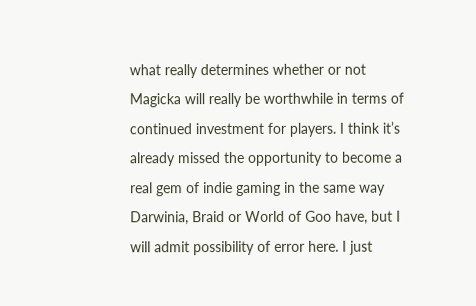what really determines whether or not Magicka will really be worthwhile in terms of continued investment for players. I think it’s already missed the opportunity to become a real gem of indie gaming in the same way Darwinia, Braid or World of Goo have, but I will admit possibility of error here. I just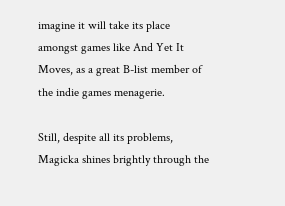imagine it will take its place amongst games like And Yet It Moves, as a great B-list member of the indie games menagerie.

Still, despite all its problems, Magicka shines brightly through the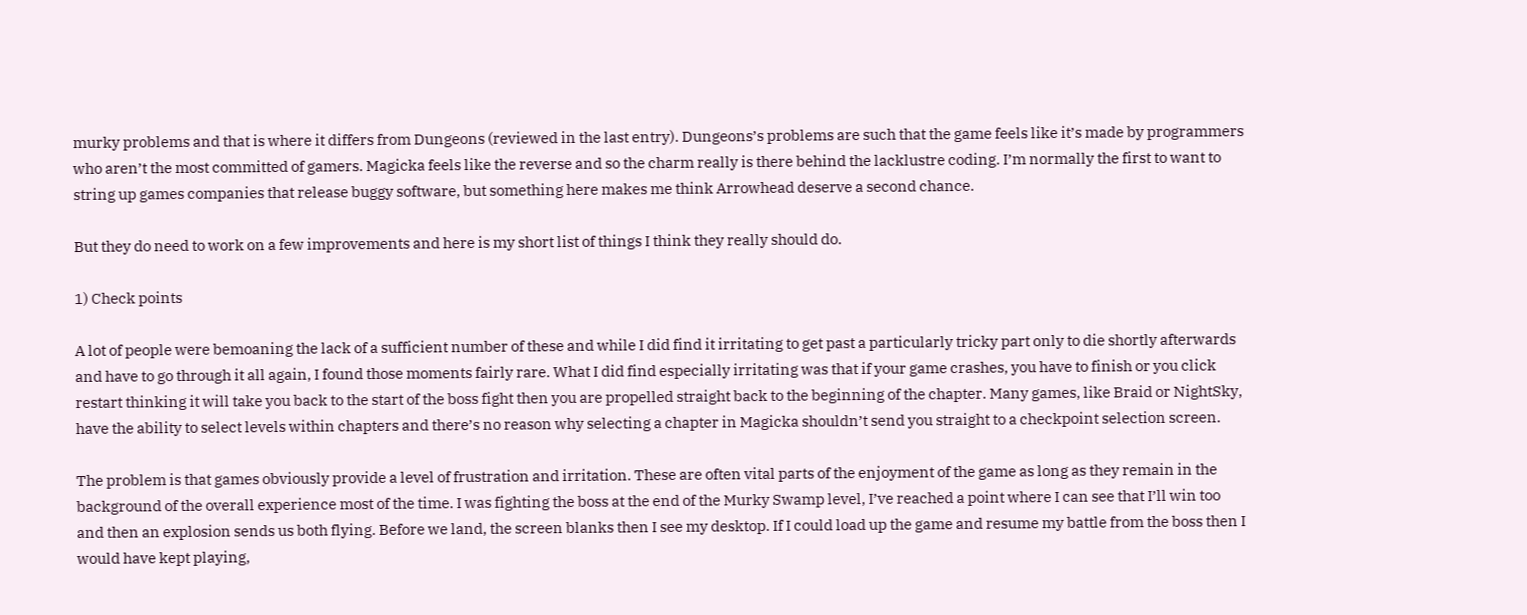murky problems and that is where it differs from Dungeons (reviewed in the last entry). Dungeons’s problems are such that the game feels like it’s made by programmers who aren’t the most committed of gamers. Magicka feels like the reverse and so the charm really is there behind the lacklustre coding. I’m normally the first to want to string up games companies that release buggy software, but something here makes me think Arrowhead deserve a second chance.

But they do need to work on a few improvements and here is my short list of things I think they really should do.

1) Check points

A lot of people were bemoaning the lack of a sufficient number of these and while I did find it irritating to get past a particularly tricky part only to die shortly afterwards and have to go through it all again, I found those moments fairly rare. What I did find especially irritating was that if your game crashes, you have to finish or you click restart thinking it will take you back to the start of the boss fight then you are propelled straight back to the beginning of the chapter. Many games, like Braid or NightSky, have the ability to select levels within chapters and there’s no reason why selecting a chapter in Magicka shouldn’t send you straight to a checkpoint selection screen.

The problem is that games obviously provide a level of frustration and irritation. These are often vital parts of the enjoyment of the game as long as they remain in the background of the overall experience most of the time. I was fighting the boss at the end of the Murky Swamp level, I’ve reached a point where I can see that I’ll win too and then an explosion sends us both flying. Before we land, the screen blanks then I see my desktop. If I could load up the game and resume my battle from the boss then I would have kept playing,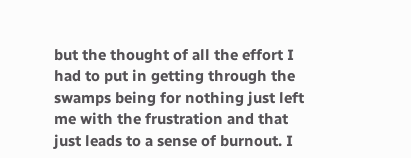but the thought of all the effort I had to put in getting through the swamps being for nothing just left me with the frustration and that just leads to a sense of burnout. I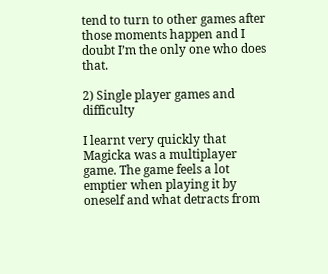tend to turn to other games after those moments happen and I doubt I’m the only one who does that.

2) Single player games and difficulty

I learnt very quickly that Magicka was a multiplayer game. The game feels a lot emptier when playing it by oneself and what detracts from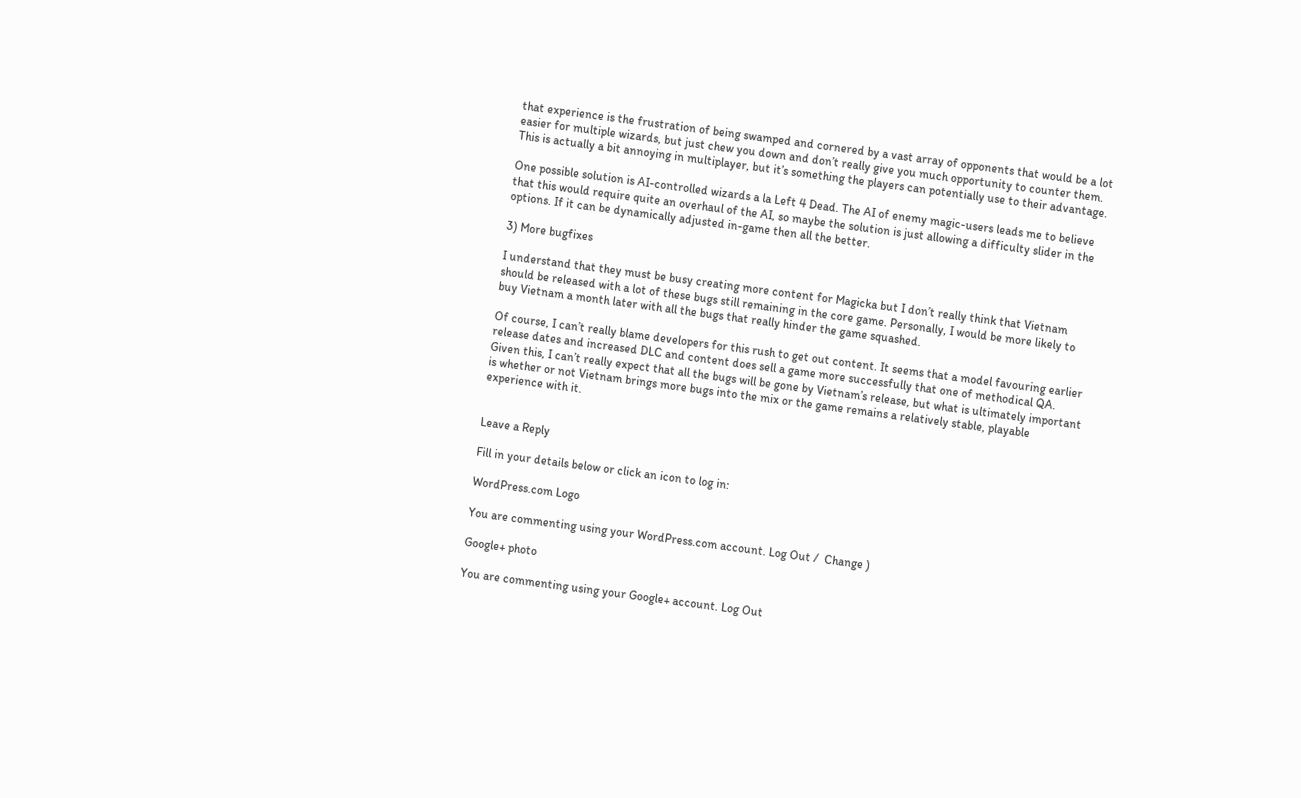that experience is the frustration of being swamped and cornered by a vast array of opponents that would be a lot easier for multiple wizards, but just chew you down and don’t really give you much opportunity to counter them. This is actually a bit annoying in multiplayer, but it’s something the players can potentially use to their advantage.

One possible solution is AI-controlled wizards a la Left 4 Dead. The AI of enemy magic-users leads me to believe that this would require quite an overhaul of the AI, so maybe the solution is just allowing a difficulty slider in the options. If it can be dynamically adjusted in-game then all the better.

3) More bugfixes

I understand that they must be busy creating more content for Magicka but I don’t really think that Vietnam should be released with a lot of these bugs still remaining in the core game. Personally, I would be more likely to buy Vietnam a month later with all the bugs that really hinder the game squashed.

Of course, I can’t really blame developers for this rush to get out content. It seems that a model favouring earlier release dates and increased DLC and content does sell a game more successfully that one of methodical QA. Given this, I can’t really expect that all the bugs will be gone by Vietnam’s release, but what is ultimately important is whether or not Vietnam brings more bugs into the mix or the game remains a relatively stable, playable experience with it.


Leave a Reply

Fill in your details below or click an icon to log in:

WordPress.com Logo

You are commenting using your WordPress.com account. Log Out /  Change )

Google+ photo

You are commenting using your Google+ account. Log Out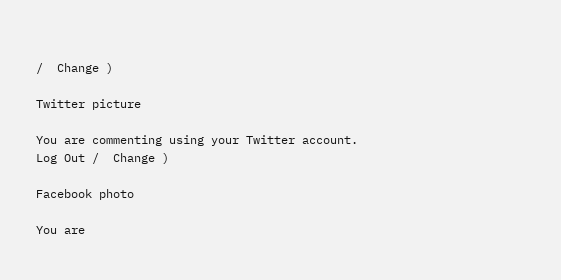/  Change )

Twitter picture

You are commenting using your Twitter account. Log Out /  Change )

Facebook photo

You are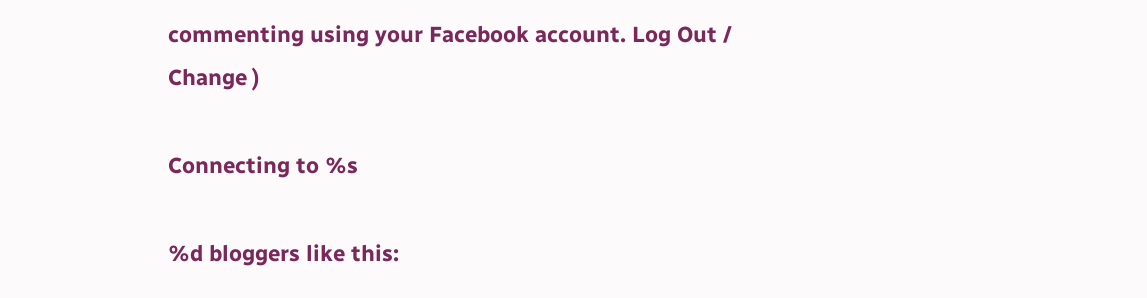commenting using your Facebook account. Log Out /  Change )

Connecting to %s

%d bloggers like this: